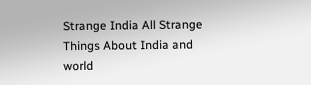Strange India All Strange Things About India and world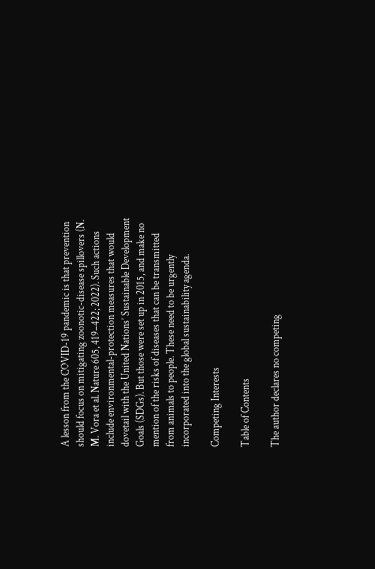A lesson from the COVID-19 pandemic is that prevention should focus on mitigating zoonotic-disease spillovers (N. M. Vora et al. Nature 605, 419–422; 2022). Such actions include environmental-protection measures that would dovetail with the United Nations’ Sustainable Development Goals (SDGs). But those were set up in 2015, and make no mention of the risks of diseases that can be transmitted from animals to people. These need to be urgently incorporated into the global sustainability agenda.

Competing Interests

Table of Contents

The author declares no competing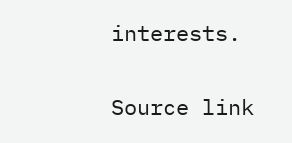interests.

Source link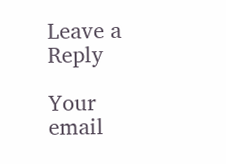Leave a Reply

Your email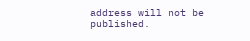address will not be published.